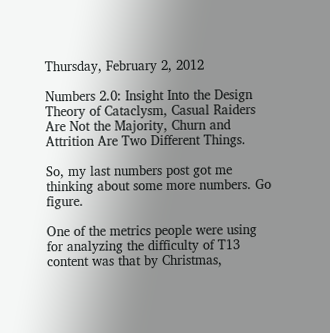Thursday, February 2, 2012

Numbers 2.0: Insight Into the Design Theory of Cataclysm, Casual Raiders Are Not the Majority, Churn and Attrition Are Two Different Things.

So, my last numbers post got me thinking about some more numbers. Go figure.

One of the metrics people were using for analyzing the difficulty of T13 content was that by Christmas,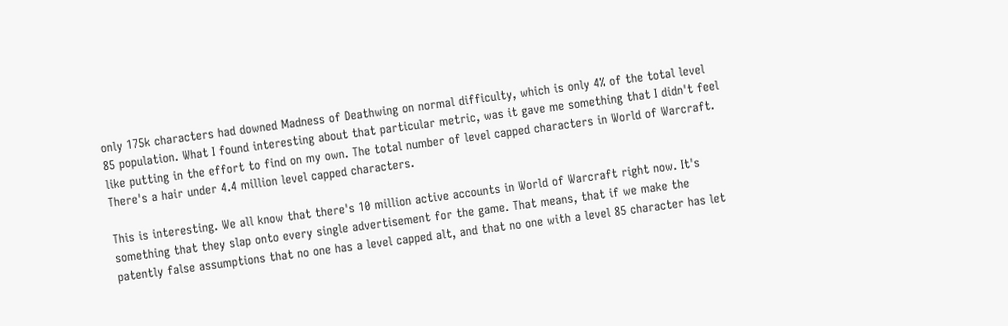only 175k characters had downed Madness of Deathwing on normal difficulty, which is only 4% of the total level 85 population. What I found interesting about that particular metric, was it gave me something that I didn't feel like putting in the effort to find on my own. The total number of level capped characters in World of Warcraft. There's a hair under 4.4 million level capped characters.

This is interesting. We all know that there's 10 million active accounts in World of Warcraft right now. It's something that they slap onto every single advertisement for the game. That means, that if we make the patently false assumptions that no one has a level capped alt, and that no one with a level 85 character has let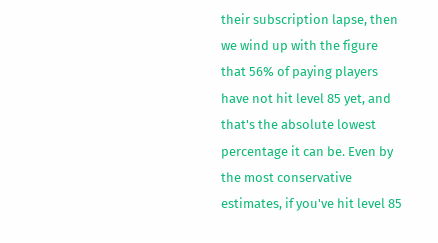their subscription lapse, then we wind up with the figure that 56% of paying players have not hit level 85 yet, and that's the absolute lowest percentage it can be. Even by the most conservative estimates, if you've hit level 85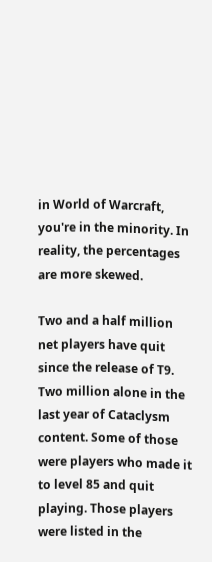in World of Warcraft, you're in the minority. In reality, the percentages are more skewed.

Two and a half million net players have quit since the release of T9. Two million alone in the last year of Cataclysm content. Some of those were players who made it to level 85 and quit playing. Those players were listed in the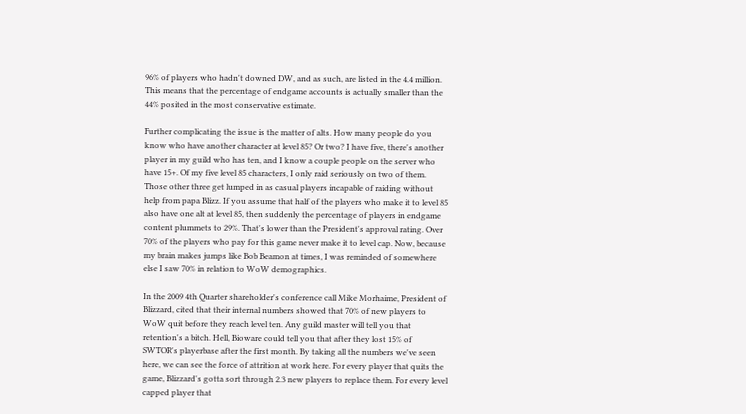96% of players who hadn't downed DW, and as such, are listed in the 4.4 million. This means that the percentage of endgame accounts is actually smaller than the 44% posited in the most conservative estimate.

Further complicating the issue is the matter of alts. How many people do you know who have another character at level 85? Or two? I have five, there's another player in my guild who has ten, and I know a couple people on the server who have 15+. Of my five level 85 characters, I only raid seriously on two of them. Those other three get lumped in as casual players incapable of raiding without help from papa Blizz. If you assume that half of the players who make it to level 85 also have one alt at level 85, then suddenly the percentage of players in endgame content plummets to 29%. That's lower than the President's approval rating. Over 70% of the players who pay for this game never make it to level cap. Now, because my brain makes jumps like Bob Beamon at times, I was reminded of somewhere else I saw 70% in relation to WoW demographics.

In the 2009 4th Quarter shareholder's conference call Mike Morhaime, President of Blizzard, cited that their internal numbers showed that 70% of new players to WoW quit before they reach level ten. Any guild master will tell you that retention's a bitch. Hell, Bioware could tell you that after they lost 15% of SWTOR's playerbase after the first month. By taking all the numbers we've seen here, we can see the force of attrition at work here. For every player that quits the game, Blizzard's gotta sort through 2.3 new players to replace them. For every level capped player that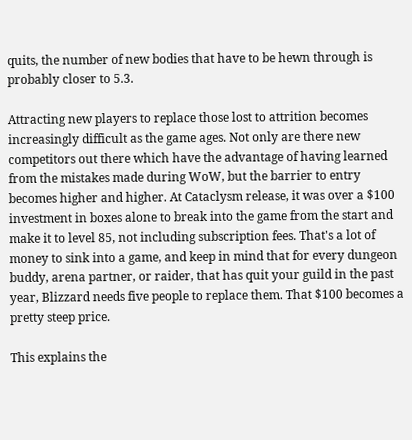quits, the number of new bodies that have to be hewn through is probably closer to 5.3.

Attracting new players to replace those lost to attrition becomes increasingly difficult as the game ages. Not only are there new competitors out there which have the advantage of having learned from the mistakes made during WoW, but the barrier to entry becomes higher and higher. At Cataclysm release, it was over a $100 investment in boxes alone to break into the game from the start and make it to level 85, not including subscription fees. That's a lot of money to sink into a game, and keep in mind that for every dungeon buddy, arena partner, or raider, that has quit your guild in the past year, Blizzard needs five people to replace them. That $100 becomes a pretty steep price.

This explains the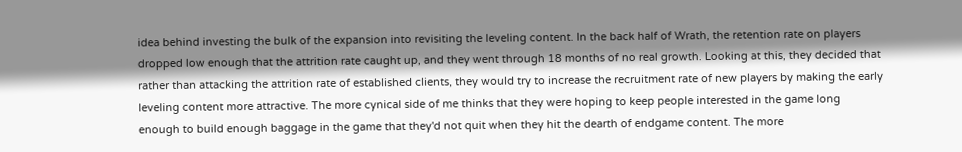idea behind investing the bulk of the expansion into revisiting the leveling content. In the back half of Wrath, the retention rate on players dropped low enough that the attrition rate caught up, and they went through 18 months of no real growth. Looking at this, they decided that rather than attacking the attrition rate of established clients, they would try to increase the recruitment rate of new players by making the early leveling content more attractive. The more cynical side of me thinks that they were hoping to keep people interested in the game long enough to build enough baggage in the game that they'd not quit when they hit the dearth of endgame content. The more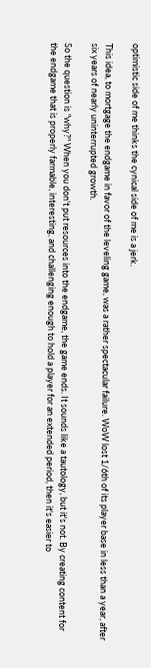optimistic side of me thinks the cynical side of me is a jerk.

This idea, to mortgage the endgame in favor of the leveling game, was a rather spectacular failure. WoW lost 1/6th of its player base in less than a year, after six years of nearly uninterrupted growth.

So the question is "why?" When you don't put resources into the endgame, the game ends. It sounds like a tautology, but it's not. By creating content for the endgame that is properly farmable, interesting, and challenging enough to hold a player for an extended period, then it's easier to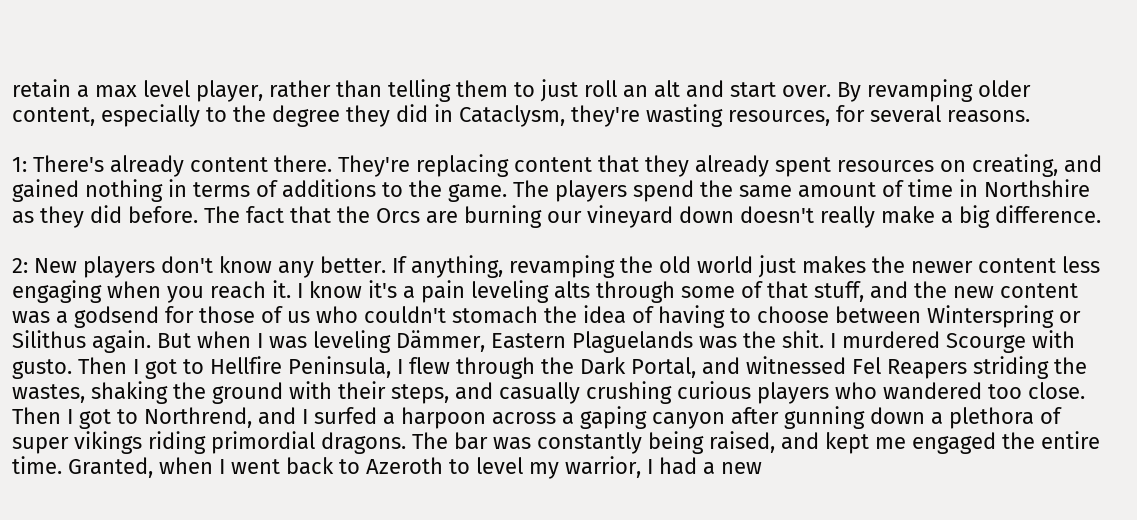retain a max level player, rather than telling them to just roll an alt and start over. By revamping older content, especially to the degree they did in Cataclysm, they're wasting resources, for several reasons.

1: There's already content there. They're replacing content that they already spent resources on creating, and gained nothing in terms of additions to the game. The players spend the same amount of time in Northshire as they did before. The fact that the Orcs are burning our vineyard down doesn't really make a big difference.

2: New players don't know any better. If anything, revamping the old world just makes the newer content less engaging when you reach it. I know it's a pain leveling alts through some of that stuff, and the new content was a godsend for those of us who couldn't stomach the idea of having to choose between Winterspring or Silithus again. But when I was leveling Dämmer, Eastern Plaguelands was the shit. I murdered Scourge with gusto. Then I got to Hellfire Peninsula, I flew through the Dark Portal, and witnessed Fel Reapers striding the wastes, shaking the ground with their steps, and casually crushing curious players who wandered too close. Then I got to Northrend, and I surfed a harpoon across a gaping canyon after gunning down a plethora of super vikings riding primordial dragons. The bar was constantly being raised, and kept me engaged the entire time. Granted, when I went back to Azeroth to level my warrior, I had a new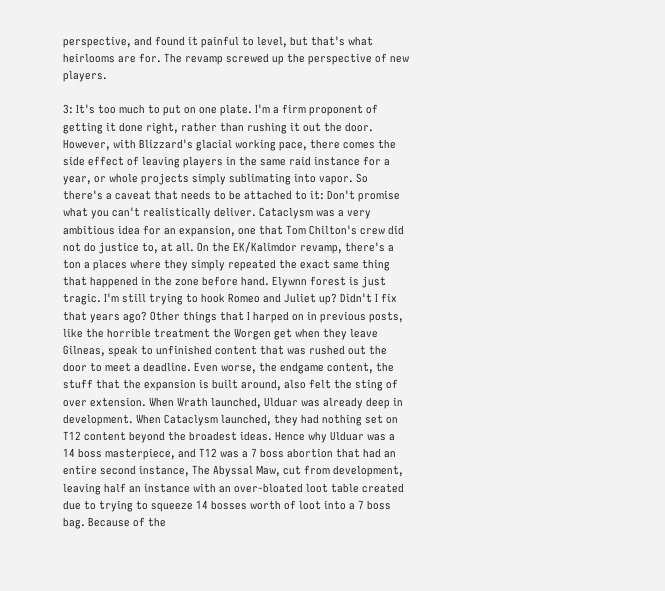perspective, and found it painful to level, but that's what heirlooms are for. The revamp screwed up the perspective of new players.

3: It's too much to put on one plate. I'm a firm proponent of getting it done right, rather than rushing it out the door. However, with Blizzard's glacial working pace, there comes the side effect of leaving players in the same raid instance for a year, or whole projects simply sublimating into vapor. So there's a caveat that needs to be attached to it: Don't promise what you can't realistically deliver. Cataclysm was a very ambitious idea for an expansion, one that Tom Chilton's crew did not do justice to, at all. On the EK/Kalimdor revamp, there's a ton a places where they simply repeated the exact same thing that happened in the zone before hand. Elywnn forest is just tragic. I'm still trying to hook Romeo and Juliet up? Didn't I fix that years ago? Other things that I harped on in previous posts, like the horrible treatment the Worgen get when they leave Gilneas, speak to unfinished content that was rushed out the door to meet a deadline. Even worse, the endgame content, the stuff that the expansion is built around, also felt the sting of over extension. When Wrath launched, Ulduar was already deep in development. When Cataclysm launched, they had nothing set on T12 content beyond the broadest ideas. Hence why Ulduar was a 14 boss masterpiece, and T12 was a 7 boss abortion that had an entire second instance, The Abyssal Maw, cut from development, leaving half an instance with an over-bloated loot table created due to trying to squeeze 14 bosses worth of loot into a 7 boss bag. Because of the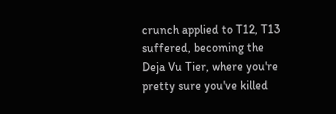crunch applied to T12, T13 suffered, becoming the Deja Vu Tier, where you're pretty sure you've killed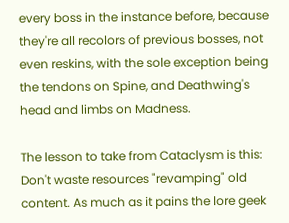every boss in the instance before, because they're all recolors of previous bosses, not even reskins, with the sole exception being the tendons on Spine, and Deathwing's head and limbs on Madness.

The lesson to take from Cataclysm is this: Don't waste resources "revamping" old content. As much as it pains the lore geek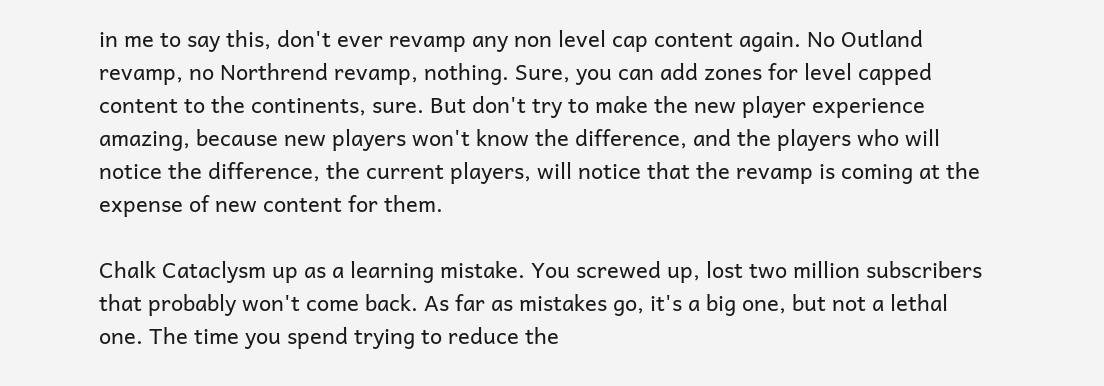in me to say this, don't ever revamp any non level cap content again. No Outland revamp, no Northrend revamp, nothing. Sure, you can add zones for level capped content to the continents, sure. But don't try to make the new player experience amazing, because new players won't know the difference, and the players who will notice the difference, the current players, will notice that the revamp is coming at the expense of new content for them.

Chalk Cataclysm up as a learning mistake. You screwed up, lost two million subscribers that probably won't come back. As far as mistakes go, it's a big one, but not a lethal one. The time you spend trying to reduce the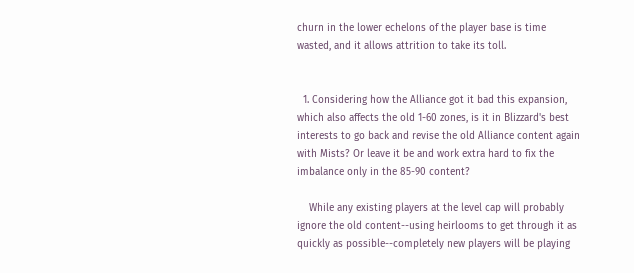churn in the lower echelons of the player base is time wasted, and it allows attrition to take its toll.


  1. Considering how the Alliance got it bad this expansion, which also affects the old 1-60 zones, is it in Blizzard's best interests to go back and revise the old Alliance content again with Mists? Or leave it be and work extra hard to fix the imbalance only in the 85-90 content?

    While any existing players at the level cap will probably ignore the old content--using heirlooms to get through it as quickly as possible--completely new players will be playing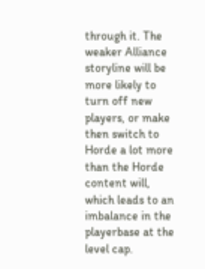through it. The weaker Alliance storyline will be more likely to turn off new players, or make then switch to Horde a lot more than the Horde content will, which leads to an imbalance in the playerbase at the level cap.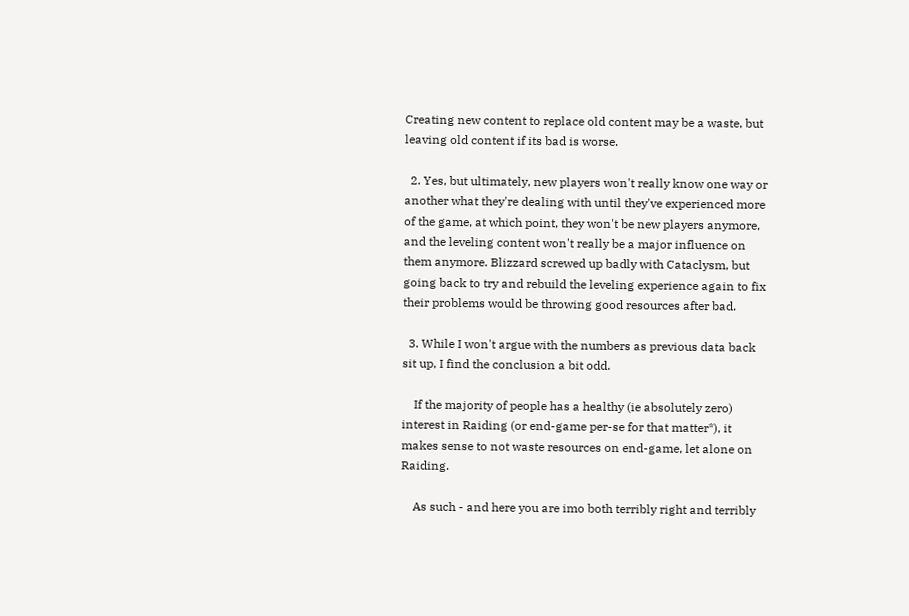Creating new content to replace old content may be a waste, but leaving old content if its bad is worse.

  2. Yes, but ultimately, new players won't really know one way or another what they're dealing with until they've experienced more of the game, at which point, they won't be new players anymore, and the leveling content won't really be a major influence on them anymore. Blizzard screwed up badly with Cataclysm, but going back to try and rebuild the leveling experience again to fix their problems would be throwing good resources after bad.

  3. While I won't argue with the numbers as previous data back sit up, I find the conclusion a bit odd.

    If the majority of people has a healthy (ie absolutely zero) interest in Raiding (or end-game per-se for that matter*), it makes sense to not waste resources on end-game, let alone on Raiding.

    As such - and here you are imo both terribly right and terribly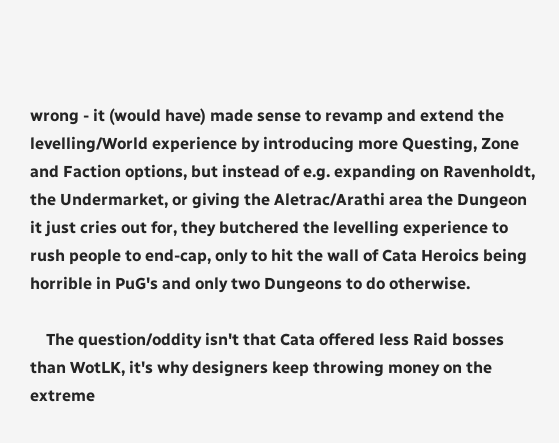wrong - it (would have) made sense to revamp and extend the levelling/World experience by introducing more Questing, Zone and Faction options, but instead of e.g. expanding on Ravenholdt, the Undermarket, or giving the Aletrac/Arathi area the Dungeon it just cries out for, they butchered the levelling experience to rush people to end-cap, only to hit the wall of Cata Heroics being horrible in PuG's and only two Dungeons to do otherwise.

    The question/oddity isn't that Cata offered less Raid bosses than WotLK, it's why designers keep throwing money on the extreme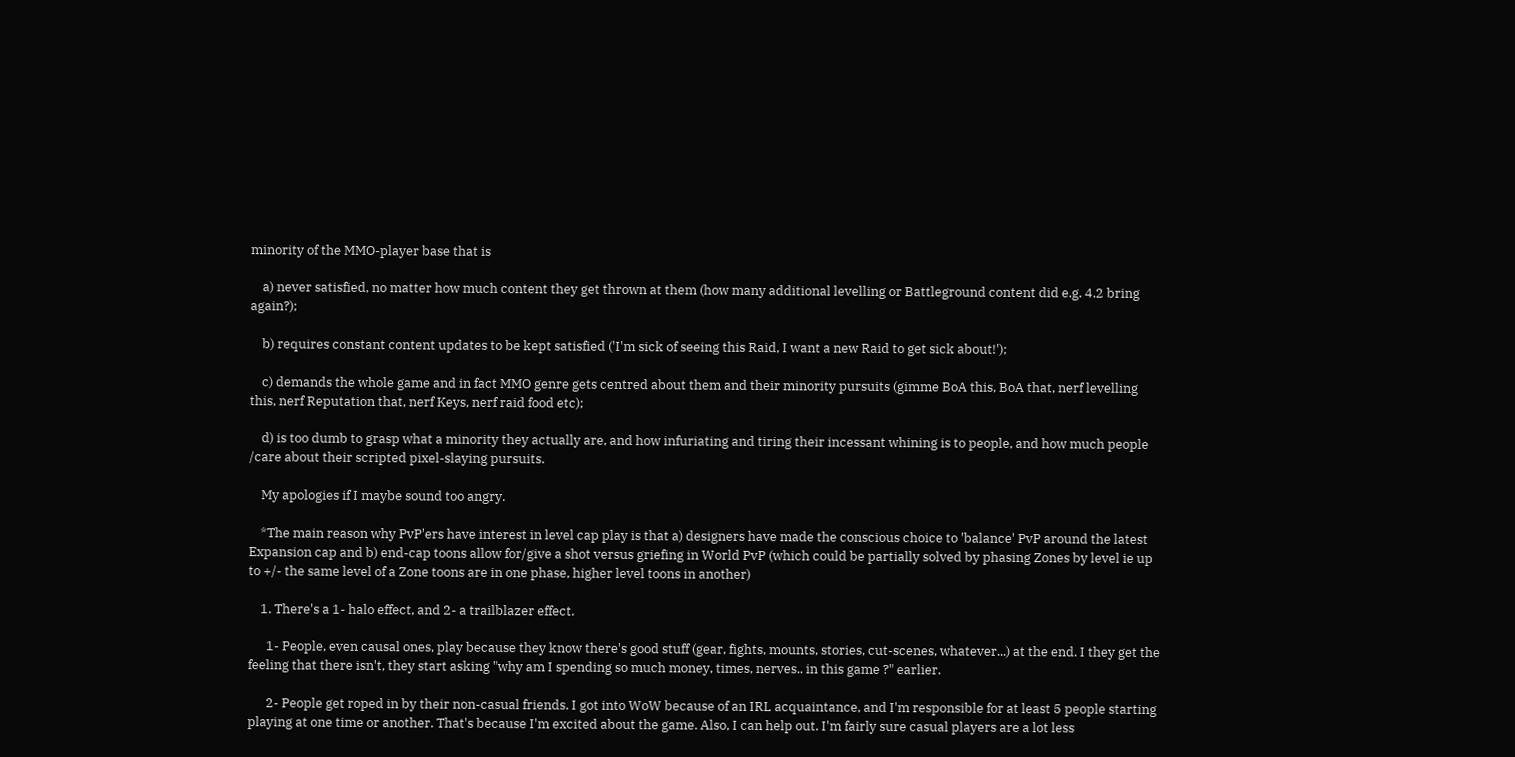minority of the MMO-player base that is

    a) never satisfied, no matter how much content they get thrown at them (how many additional levelling or Battleground content did e.g. 4.2 bring again?);

    b) requires constant content updates to be kept satisfied ('I'm sick of seeing this Raid, I want a new Raid to get sick about!');

    c) demands the whole game and in fact MMO genre gets centred about them and their minority pursuits (gimme BoA this, BoA that, nerf levelling this, nerf Reputation that, nerf Keys, nerf raid food etc);

    d) is too dumb to grasp what a minority they actually are, and how infuriating and tiring their incessant whining is to people, and how much people /care about their scripted pixel-slaying pursuits.

    My apologies if I maybe sound too angry.

    *The main reason why PvP'ers have interest in level cap play is that a) designers have made the conscious choice to 'balance' PvP around the latest Expansion cap and b) end-cap toons allow for/give a shot versus griefing in World PvP (which could be partially solved by phasing Zones by level ie up to +/- the same level of a Zone toons are in one phase, higher level toons in another)

    1. There's a 1- halo effect, and 2- a trailblazer effect.

      1- People, even causal ones, play because they know there's good stuff (gear, fights, mounts, stories, cut-scenes, whatever...) at the end. I they get the feeling that there isn't, they start asking "why am I spending so much money, times, nerves.. in this game ?" earlier.

      2- People get roped in by their non-casual friends. I got into WoW because of an IRL acquaintance, and I'm responsible for at least 5 people starting playing at one time or another. That's because I'm excited about the game. Also, I can help out. I'm fairly sure casual players are a lot less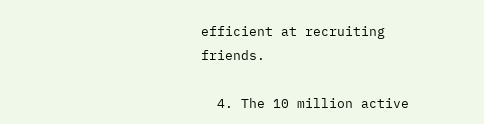efficient at recruiting friends.

  4. The 10 million active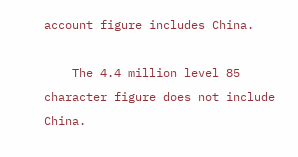account figure includes China.

    The 4.4 million level 85 character figure does not include China.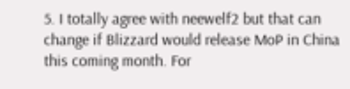5. I totally agree with neewelf2 but that can change if Blizzard would release MoP in China this coming month. For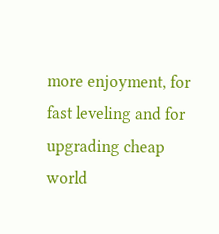more enjoyment, for fast leveling and for upgrading cheap world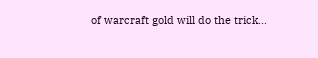of warcraft gold will do the trick...